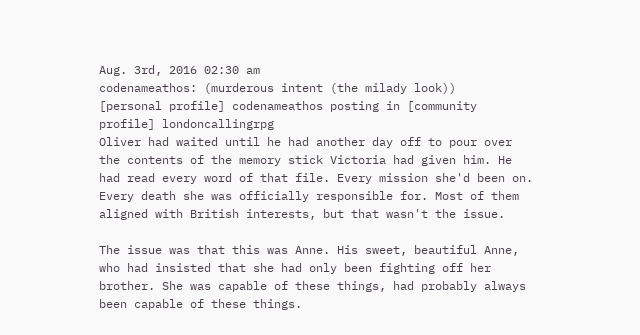Aug. 3rd, 2016 02:30 am
codenameathos: (murderous intent (the milady look))
[personal profile] codenameathos posting in [community profile] londoncallingrpg
Oliver had waited until he had another day off to pour over the contents of the memory stick Victoria had given him. He had read every word of that file. Every mission she'd been on. Every death she was officially responsible for. Most of them aligned with British interests, but that wasn't the issue.

The issue was that this was Anne. His sweet, beautiful Anne, who had insisted that she had only been fighting off her brother. She was capable of these things, had probably always been capable of these things.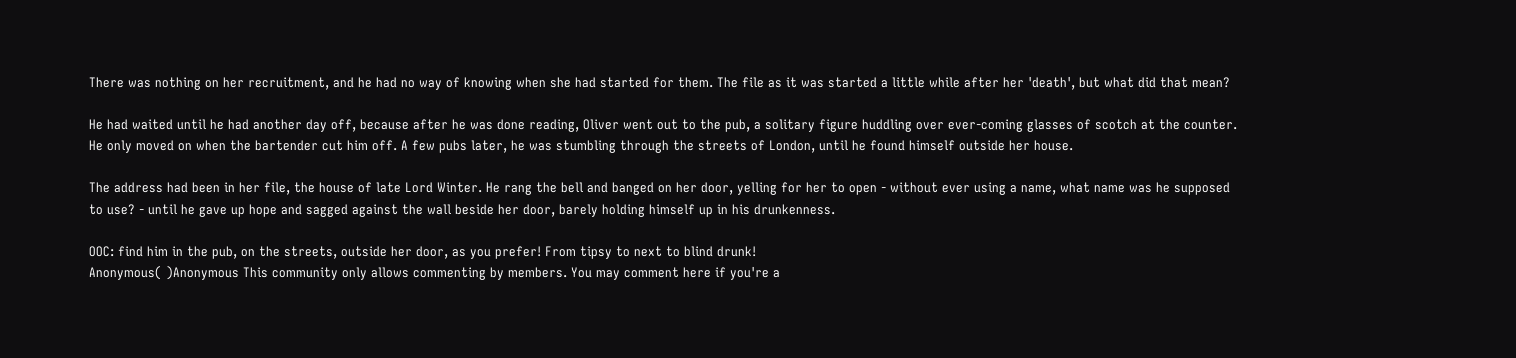There was nothing on her recruitment, and he had no way of knowing when she had started for them. The file as it was started a little while after her 'death', but what did that mean?

He had waited until he had another day off, because after he was done reading, Oliver went out to the pub, a solitary figure huddling over ever-coming glasses of scotch at the counter. He only moved on when the bartender cut him off. A few pubs later, he was stumbling through the streets of London, until he found himself outside her house.

The address had been in her file, the house of late Lord Winter. He rang the bell and banged on her door, yelling for her to open - without ever using a name, what name was he supposed to use? - until he gave up hope and sagged against the wall beside her door, barely holding himself up in his drunkenness.

OOC: find him in the pub, on the streets, outside her door, as you prefer! From tipsy to next to blind drunk!
Anonymous( )Anonymous This community only allows commenting by members. You may comment here if you're a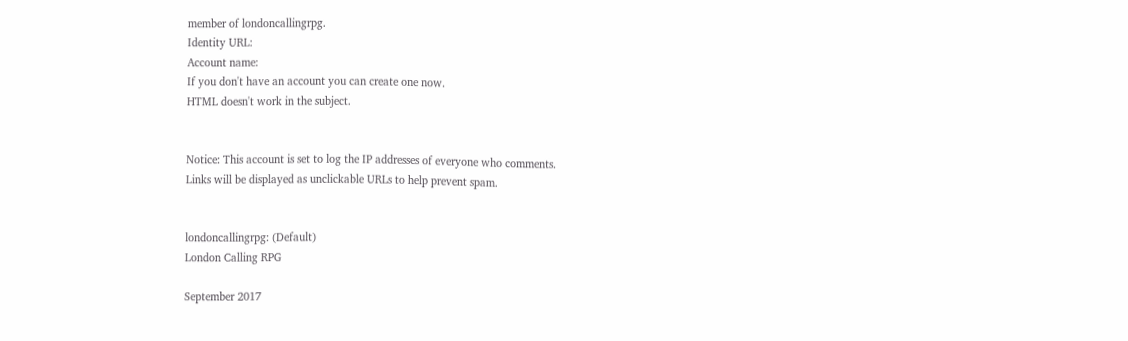member of londoncallingrpg.
Identity URL:
Account name:
If you don't have an account you can create one now.
HTML doesn't work in the subject.


Notice: This account is set to log the IP addresses of everyone who comments.
Links will be displayed as unclickable URLs to help prevent spam.


londoncallingrpg: (Default)
London Calling RPG

September 2017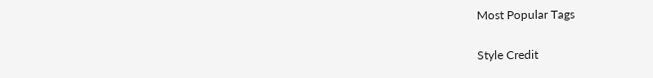Most Popular Tags

Style Credit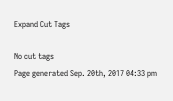Expand Cut Tags

No cut tags
Page generated Sep. 20th, 2017 04:33 pm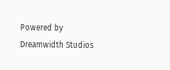Powered by Dreamwidth Studios